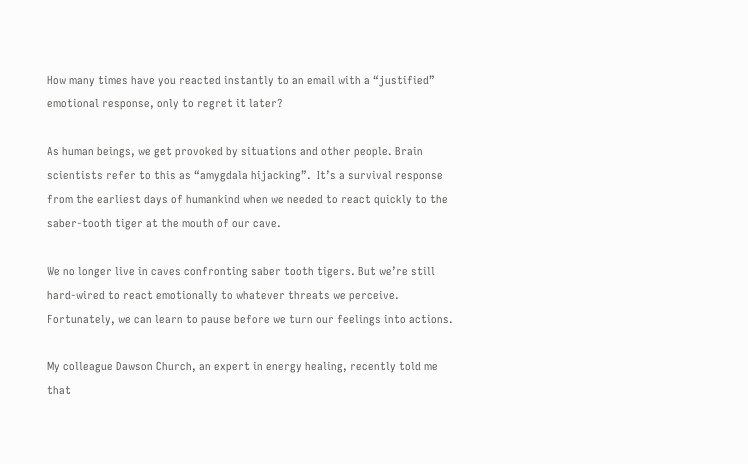How many times have you reacted instantly to an email with a “justified” emotional response, only to regret it later?

As human beings, we get provoked by situations and other people. Brain scientists refer to this as “amygdala hijacking”.  It’s a survival response from the earliest days of humankind when we needed to react quickly to the saber-tooth tiger at the mouth of our cave.

We no longer live in caves confronting saber tooth tigers. But we’re still hard-wired to react emotionally to whatever threats we perceive.  Fortunately, we can learn to pause before we turn our feelings into actions.

My colleague Dawson Church, an expert in energy healing, recently told me that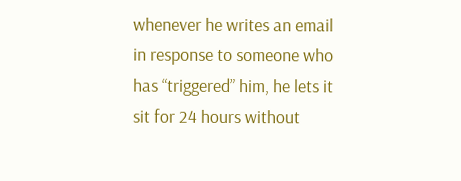whenever he writes an email in response to someone who has “triggered” him, he lets it sit for 24 hours without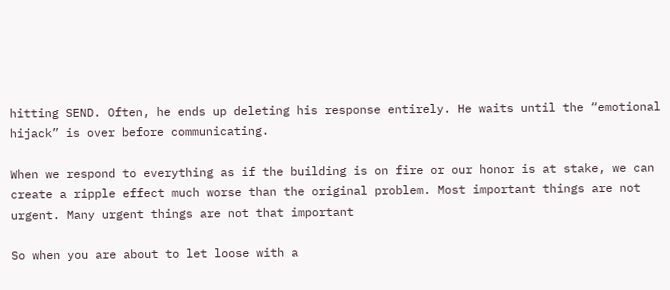hitting SEND. Often, he ends up deleting his response entirely. He waits until the “emotional hijack” is over before communicating.

When we respond to everything as if the building is on fire or our honor is at stake, we can create a ripple effect much worse than the original problem. Most important things are not urgent. Many urgent things are not that important

So when you are about to let loose with a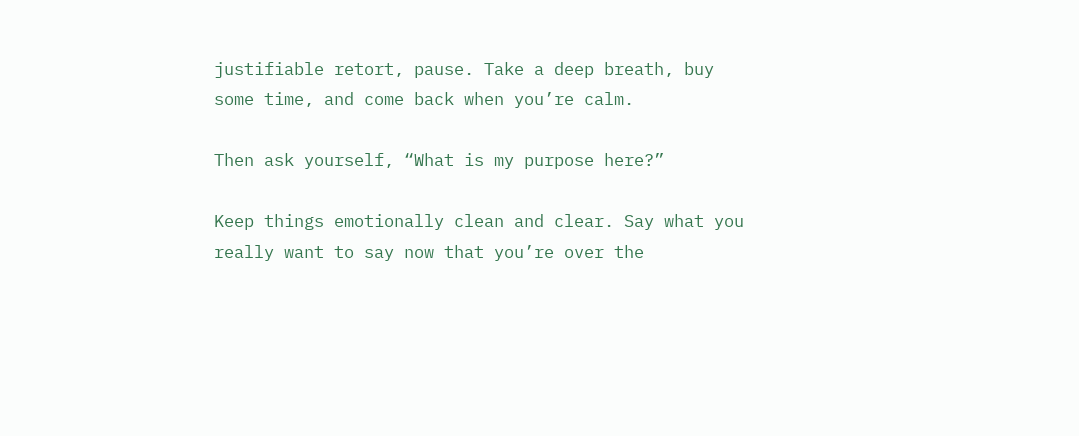justifiable retort, pause. Take a deep breath, buy some time, and come back when you’re calm.

Then ask yourself, “What is my purpose here?”

Keep things emotionally clean and clear. Say what you really want to say now that you’re over the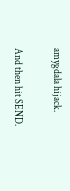amygdala hijack.

And then hit SEND.